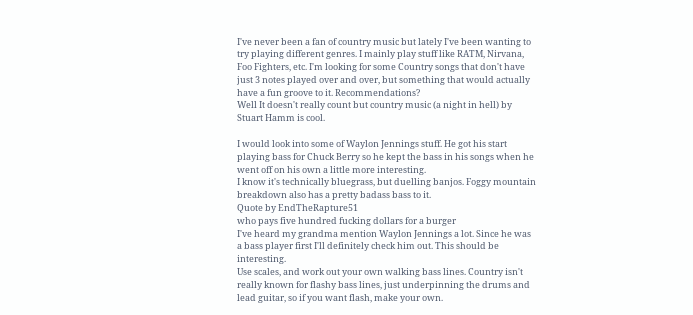I've never been a fan of country music but lately I've been wanting to try playing different genres. I mainly play stuff like RATM, Nirvana, Foo Fighters, etc. I'm looking for some Country songs that don't have just 3 notes played over and over, but something that would actually have a fun groove to it. Recommendations?
Well It doesn't really count but country music (a night in hell) by Stuart Hamm is cool.

I would look into some of Waylon Jennings stuff. He got his start playing bass for Chuck Berry so he kept the bass in his songs when he went off on his own a little more interesting.
I know it's technically bluegrass, but duelling banjos. Foggy mountain breakdown also has a pretty badass bass to it.
Quote by EndTheRapture51
who pays five hundred fucking dollars for a burger
I've heard my grandma mention Waylon Jennings a lot. Since he was a bass player first I'll definitely check him out. This should be interesting.
Use scales, and work out your own walking bass lines. Country isn't really known for flashy bass lines, just underpinning the drums and lead guitar, so if you want flash, make your own.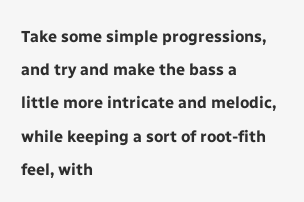Take some simple progressions, and try and make the bass a little more intricate and melodic, while keeping a sort of root-fith feel, with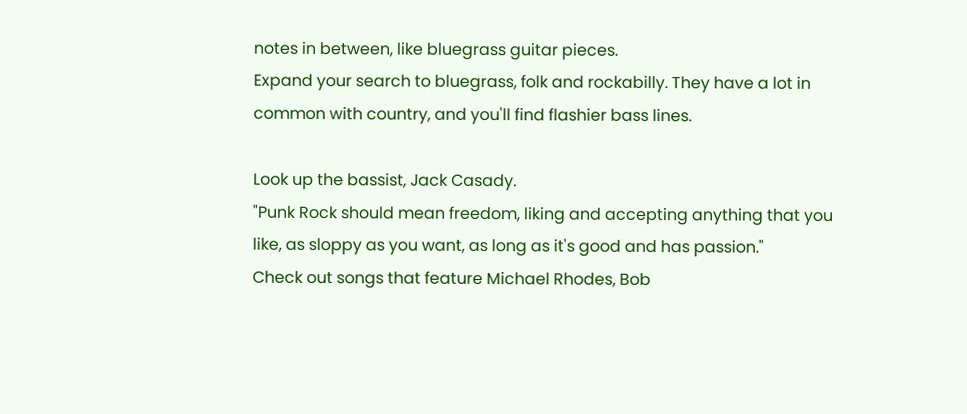notes in between, like bluegrass guitar pieces.
Expand your search to bluegrass, folk and rockabilly. They have a lot in common with country, and you'll find flashier bass lines.

Look up the bassist, Jack Casady.
"Punk Rock should mean freedom, liking and accepting anything that you like, as sloppy as you want, as long as it's good and has passion."
Check out songs that feature Michael Rhodes, Bob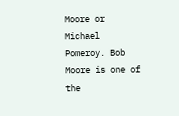Moore or Michael Pomeroy. Bob Moore is one of the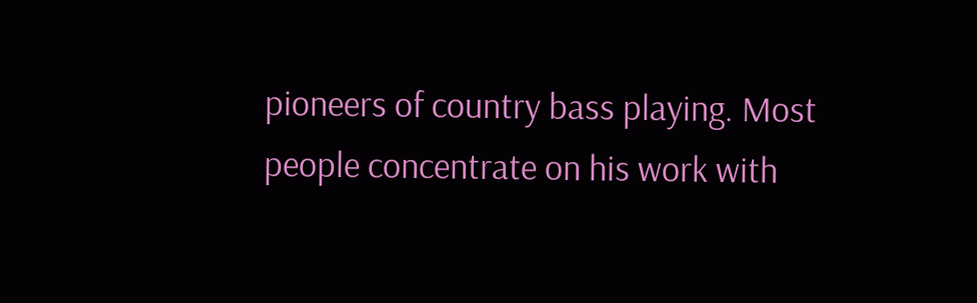pioneers of country bass playing. Most people concentrate on his work with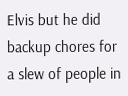Elvis but he did backup chores for a slew of people in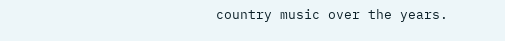country music over the years.